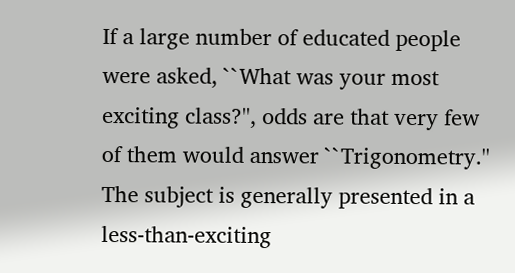If a large number of educated people were asked, ``What was your most exciting class?'', odds are that very few of them would answer ``Trigonometry.'' The subject is generally presented in a less-than-exciting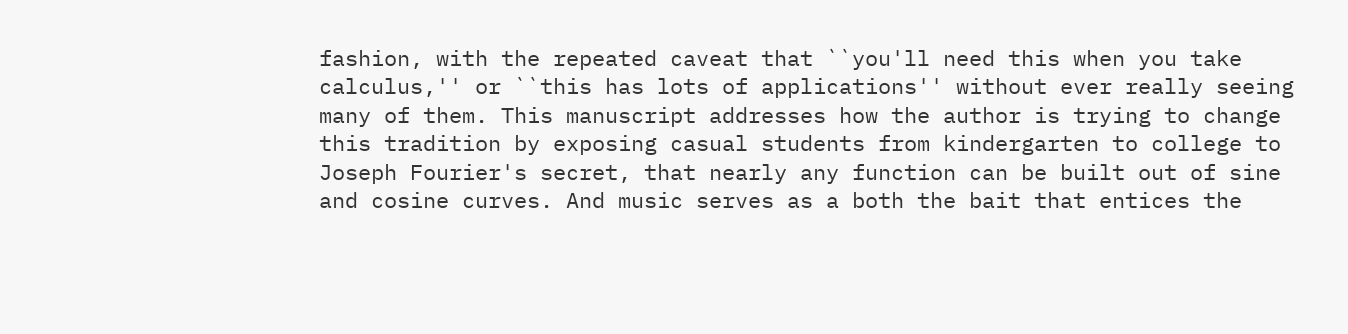fashion, with the repeated caveat that ``you'll need this when you take calculus,'' or ``this has lots of applications'' without ever really seeing many of them. This manuscript addresses how the author is trying to change this tradition by exposing casual students from kindergarten to college to Joseph Fourier's secret, that nearly any function can be built out of sine and cosine curves. And music serves as a both the bait that entices the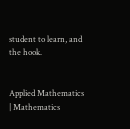student to learn, and the hook.


Applied Mathematics | Mathematics